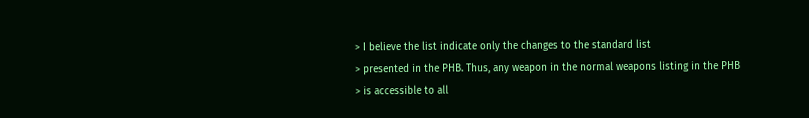> I believe the list indicate only the changes to the standard list
> presented in the PHB. Thus, any weapon in the normal weapons listing in the PHB
> is accessible to all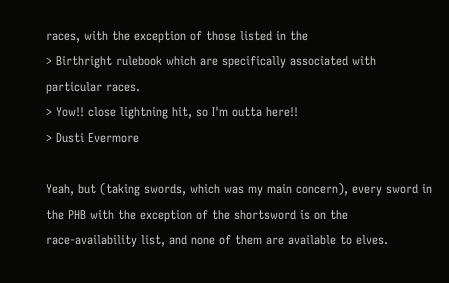races, with the exception of those listed in the
> Birthright rulebook which are specifically associated with particular races.
> Yow!! close lightning hit, so I'm outta here!!
> Dusti Evermore

Yeah, but (taking swords, which was my main concern), every sword in
the PHB with the exception of the shortsword is on the
race-availability list, and none of them are available to elves.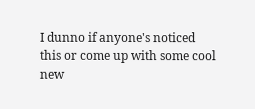I dunno if anyone's noticed this or come up with some cool new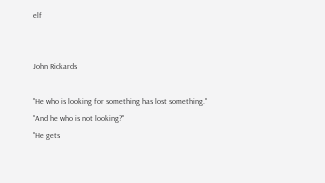elf


John Rickards

"He who is looking for something has lost something."
"And he who is not looking?"
"He gets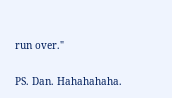run over."

PS. Dan. Hahahahaha.